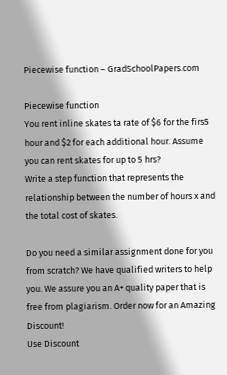Piecewise function – GradSchoolPapers.com

Piecewise function
You rent inline skates ta rate of $6 for the firs5 hour and $2 for each additional hour. Assume you can rent skates for up to 5 hrs?
Write a step function that represents the relationship between the number of hours x and the total cost of skates.

Do you need a similar assignment done for you from scratch? We have qualified writers to help you. We assure you an A+ quality paper that is free from plagiarism. Order now for an Amazing Discount!
Use Discount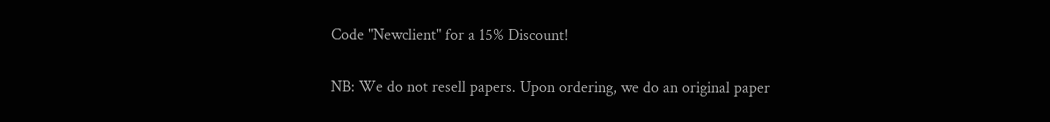Code "Newclient" for a 15% Discount!

NB: We do not resell papers. Upon ordering, we do an original paper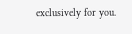exclusively for you.